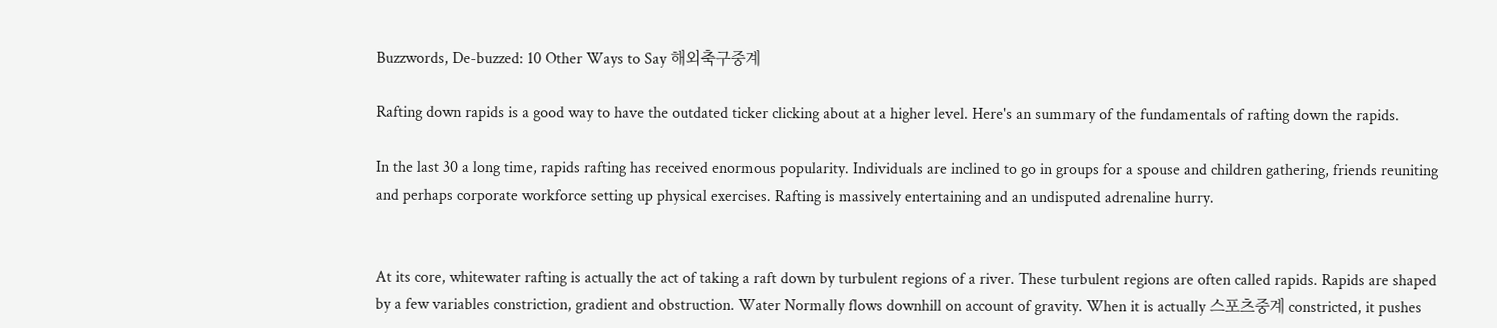Buzzwords, De-buzzed: 10 Other Ways to Say 해외축구중계

Rafting down rapids is a good way to have the outdated ticker clicking about at a higher level. Here's an summary of the fundamentals of rafting down the rapids.

In the last 30 a long time, rapids rafting has received enormous popularity. Individuals are inclined to go in groups for a spouse and children gathering, friends reuniting and perhaps corporate workforce setting up physical exercises. Rafting is massively entertaining and an undisputed adrenaline hurry.


At its core, whitewater rafting is actually the act of taking a raft down by turbulent regions of a river. These turbulent regions are often called rapids. Rapids are shaped by a few variables constriction, gradient and obstruction. Water Normally flows downhill on account of gravity. When it is actually 스포츠중계 constricted, it pushes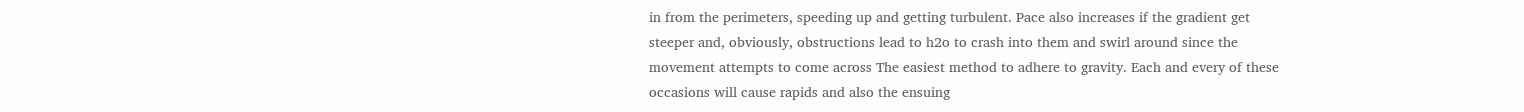in from the perimeters, speeding up and getting turbulent. Pace also increases if the gradient get steeper and, obviously, obstructions lead to h2o to crash into them and swirl around since the movement attempts to come across The easiest method to adhere to gravity. Each and every of these occasions will cause rapids and also the ensuing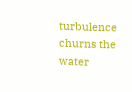turbulence churns the water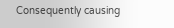Consequently causing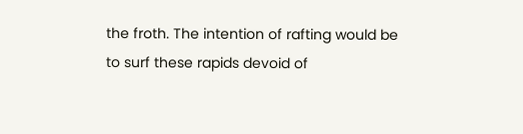the froth. The intention of rafting would be to surf these rapids devoid of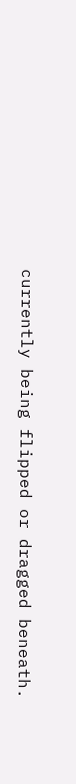currently being flipped or dragged beneath.